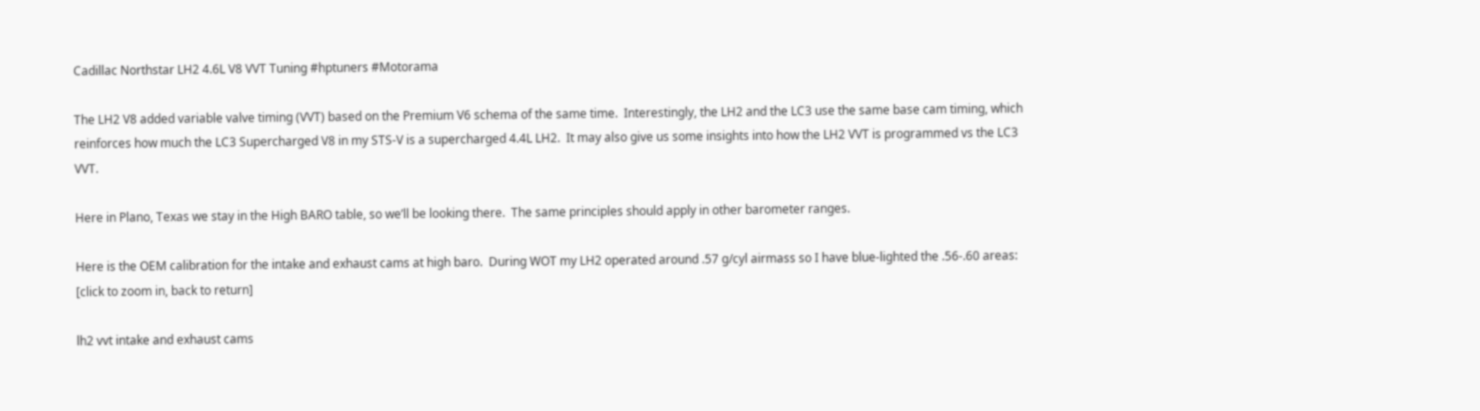Cadillac Northstar LH2 4.6L V8 VVT Tuning #hptuners #Motorama

The LH2 V8 added variable valve timing (VVT) based on the Premium V6 schema of the same time.  Interestingly, the LH2 and the LC3 use the same base cam timing, which reinforces how much the LC3 Supercharged V8 in my STS-V is a supercharged 4.4L LH2.  It may also give us some insights into how the LH2 VVT is programmed vs the LC3 VVT.

Here in Plano, Texas we stay in the High BARO table, so we’ll be looking there.  The same principles should apply in other barometer ranges.

Here is the OEM calibration for the intake and exhaust cams at high baro.  During WOT my LH2 operated around .57 g/cyl airmass so I have blue-lighted the .56-.60 areas: [click to zoom in, back to return]

lh2 vvt intake and exhaust cams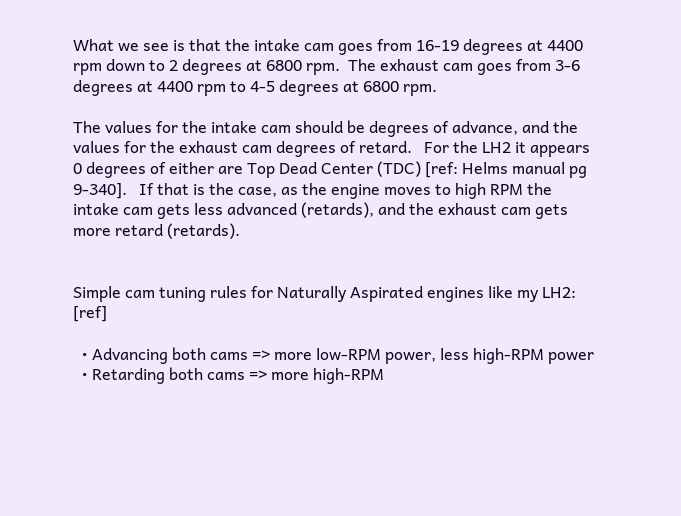What we see is that the intake cam goes from 16-19 degrees at 4400 rpm down to 2 degrees at 6800 rpm.  The exhaust cam goes from 3-6 degrees at 4400 rpm to 4-5 degrees at 6800 rpm.

The values for the intake cam should be degrees of advance, and the values for the exhaust cam degrees of retard.   For the LH2 it appears 0 degrees of either are Top Dead Center (TDC) [ref: Helms manual pg 9-340].   If that is the case, as the engine moves to high RPM the intake cam gets less advanced (retards), and the exhaust cam gets more retard (retards).


Simple cam tuning rules for Naturally Aspirated engines like my LH2: [ref]

  • Advancing both cams => more low-RPM power, less high-RPM power
  • Retarding both cams => more high-RPM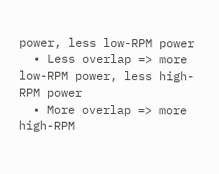power, less low-RPM power
  • Less overlap => more low-RPM power, less high-RPM power
  • More overlap => more high-RPM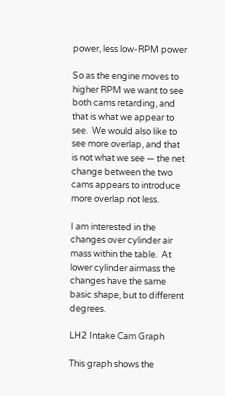power, less low-RPM power

So as the engine moves to higher RPM we want to see both cams retarding, and that is what we appear to see.  We would also like to see more overlap, and that is not what we see — the net change between the two cams appears to introduce more overlap not less.

I am interested in the changes over cylinder air mass within the table.  At lower cylinder airmass the changes have the same basic shape, but to different degrees.

LH2 Intake Cam Graph

This graph shows the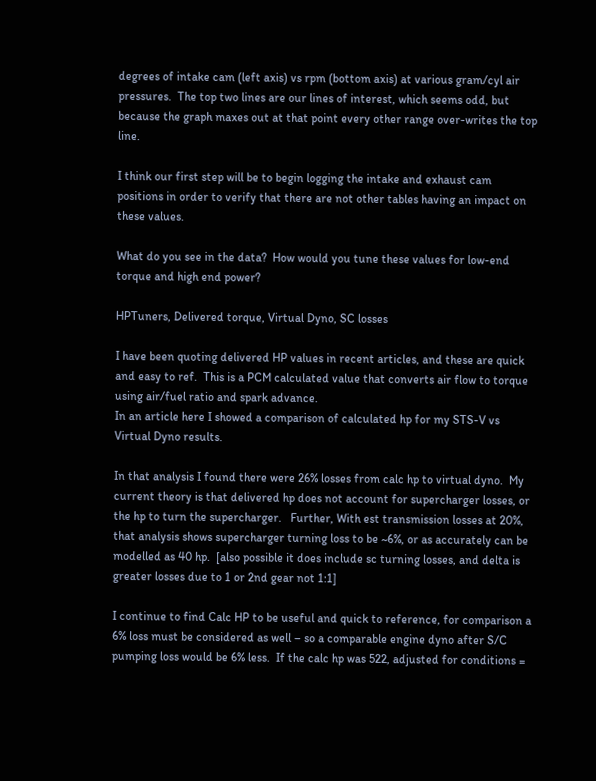degrees of intake cam (left axis) vs rpm (bottom axis) at various gram/cyl air pressures.  The top two lines are our lines of interest, which seems odd, but because the graph maxes out at that point every other range over-writes the top line.

I think our first step will be to begin logging the intake and exhaust cam positions in order to verify that there are not other tables having an impact on these values.

What do you see in the data?  How would you tune these values for low-end torque and high end power?

HPTuners, Delivered torque, Virtual Dyno, SC losses

I have been quoting delivered HP values in recent articles, and these are quick and easy to ref.  This is a PCM calculated value that converts air flow to torque using air/fuel ratio and spark advance.
In an article here I showed a comparison of calculated hp for my STS-V vs Virtual Dyno results.

In that analysis I found there were 26% losses from calc hp to virtual dyno.  My current theory is that delivered hp does not account for supercharger losses, or the hp to turn the supercharger.   Further, With est transmission losses at 20%, that analysis shows supercharger turning loss to be ~6%, or as accurately can be modelled as 40 hp.  [also possible it does include sc turning losses, and delta is greater losses due to 1 or 2nd gear not 1:1]

I continue to find Calc HP to be useful and quick to reference, for comparison a 6% loss must be considered as well – so a comparable engine dyno after S/C pumping loss would be 6% less.  If the calc hp was 522, adjusted for conditions =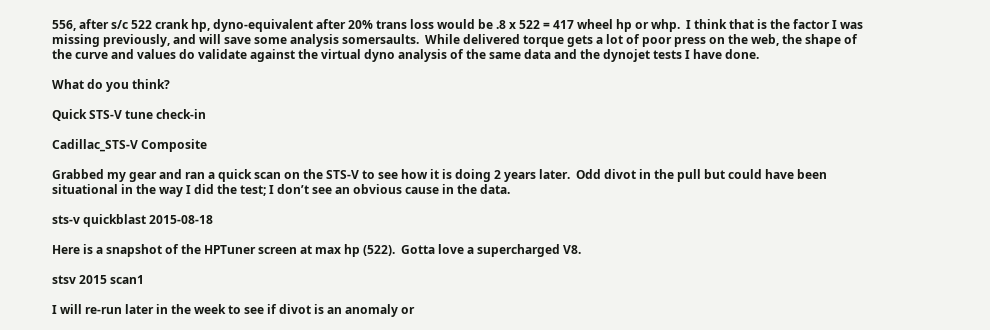556, after s/c 522 crank hp, dyno-equivalent after 20% trans loss would be .8 x 522 = 417 wheel hp or whp.  I think that is the factor I was missing previously, and will save some analysis somersaults.  While delivered torque gets a lot of poor press on the web, the shape of the curve and values do validate against the virtual dyno analysis of the same data and the dynojet tests I have done.

What do you think?

Quick STS-V tune check-in

Cadillac_STS-V Composite

Grabbed my gear and ran a quick scan on the STS-V to see how it is doing 2 years later.  Odd divot in the pull but could have been situational in the way I did the test; I don’t see an obvious cause in the data.

sts-v quickblast 2015-08-18

Here is a snapshot of the HPTuner screen at max hp (522).  Gotta love a supercharged V8.

stsv 2015 scan1

I will re-run later in the week to see if divot is an anomaly or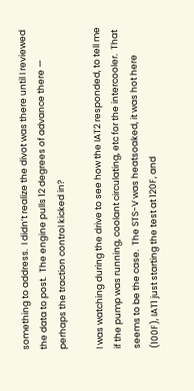something to address.  I didn’t realize the divot was there until I reviewed the data to post.  The engine pulls 12 degrees of advance there — perhaps the traction control kicked in?

I was watching during the drive to see how the IAT2 responded, to tell me if the pump was running, coolant circulating, etc for the intercooler.  That seems to be the case.  The STS-V was heatsoaked, it was hot here (100F), IAT1 just starting the test at 120F, and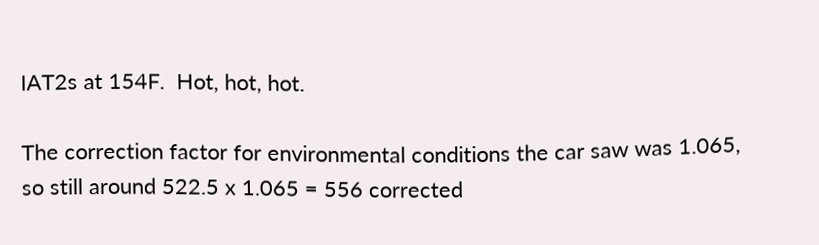IAT2s at 154F.  Hot, hot, hot.

The correction factor for environmental conditions the car saw was 1.065, so still around 522.5 x 1.065 = 556 corrected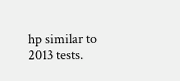hp similar to 2013 tests.